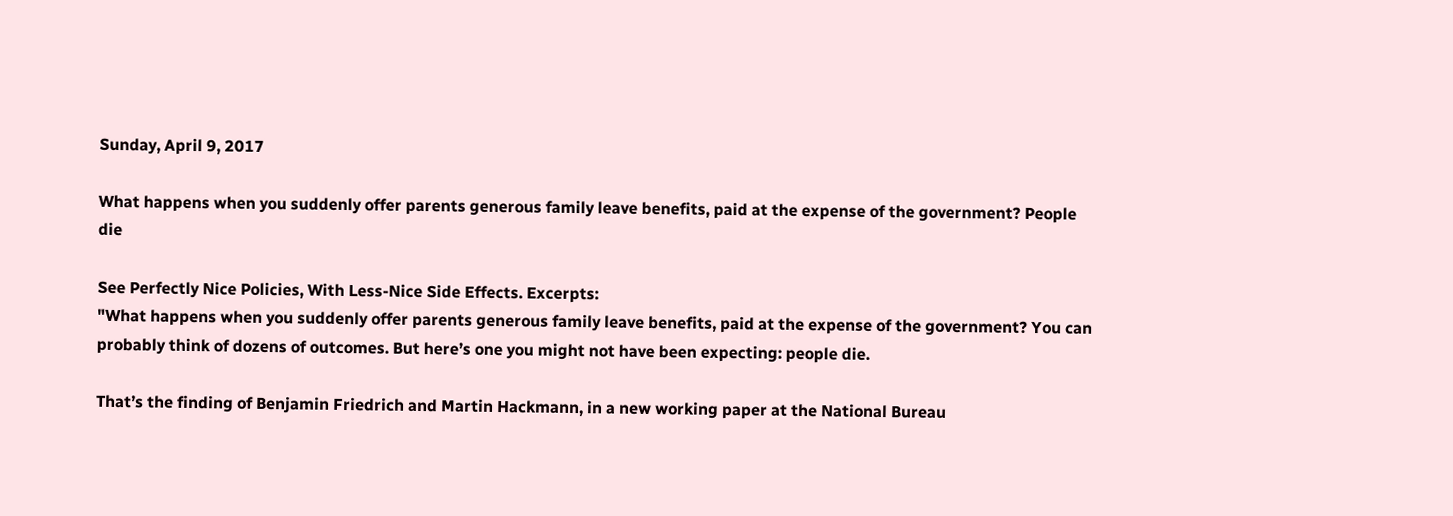Sunday, April 9, 2017

What happens when you suddenly offer parents generous family leave benefits, paid at the expense of the government? People die

See Perfectly Nice Policies, With Less-Nice Side Effects. Excerpts:
"What happens when you suddenly offer parents generous family leave benefits, paid at the expense of the government? You can probably think of dozens of outcomes. But here’s one you might not have been expecting: people die.

That’s the finding of Benjamin Friedrich and Martin Hackmann, in a new working paper at the National Bureau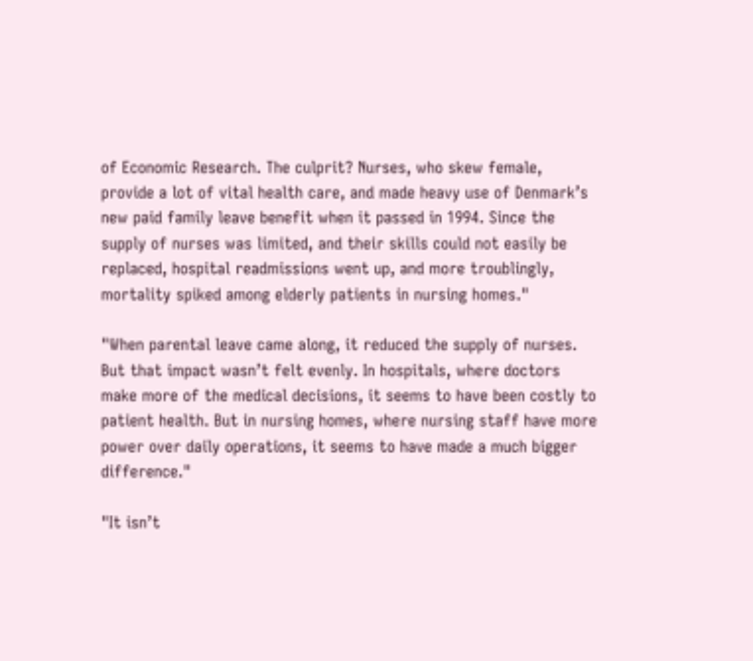of Economic Research. The culprit? Nurses, who skew female, provide a lot of vital health care, and made heavy use of Denmark’s new paid family leave benefit when it passed in 1994. Since the supply of nurses was limited, and their skills could not easily be replaced, hospital readmissions went up, and more troublingly, mortality spiked among elderly patients in nursing homes."

"When parental leave came along, it reduced the supply of nurses. But that impact wasn’t felt evenly. In hospitals, where doctors make more of the medical decisions, it seems to have been costly to patient health. But in nursing homes, where nursing staff have more power over daily operations, it seems to have made a much bigger difference."

"It isn’t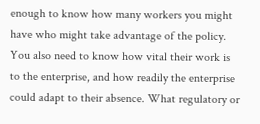enough to know how many workers you might have who might take advantage of the policy. You also need to know how vital their work is to the enterprise, and how readily the enterprise could adapt to their absence. What regulatory or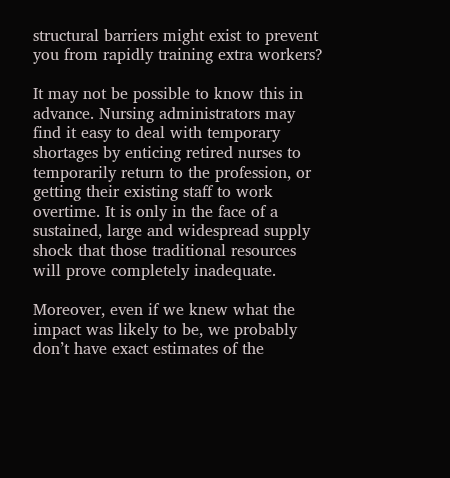structural barriers might exist to prevent you from rapidly training extra workers?

It may not be possible to know this in advance. Nursing administrators may find it easy to deal with temporary shortages by enticing retired nurses to temporarily return to the profession, or getting their existing staff to work overtime. It is only in the face of a sustained, large and widespread supply shock that those traditional resources will prove completely inadequate.

Moreover, even if we knew what the impact was likely to be, we probably don’t have exact estimates of the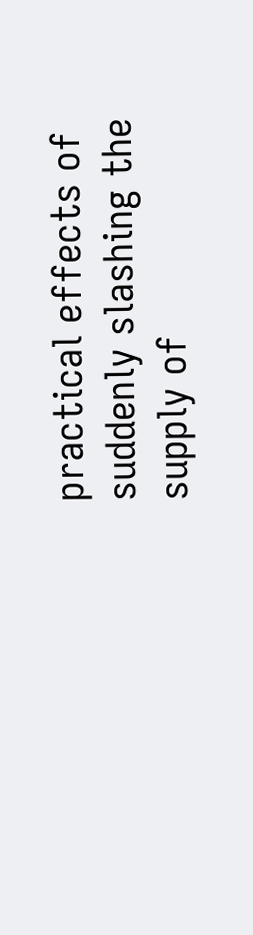practical effects of suddenly slashing the supply of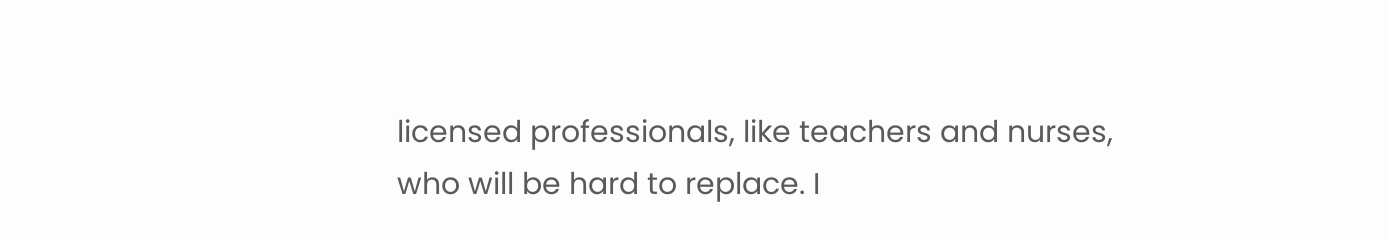licensed professionals, like teachers and nurses, who will be hard to replace. I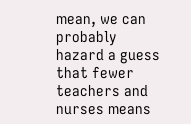mean, we can probably hazard a guess that fewer teachers and nurses means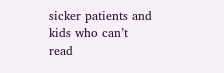sicker patients and kids who can’t read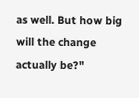as well. But how big will the change actually be?"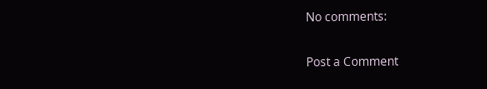No comments:

Post a Comment